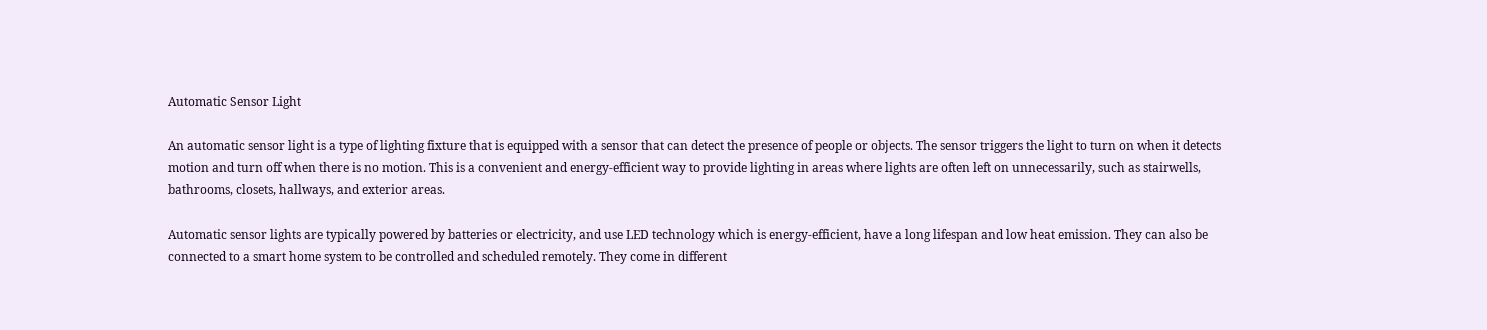Automatic Sensor Light

An automatic sensor light is a type of lighting fixture that is equipped with a sensor that can detect the presence of people or objects. The sensor triggers the light to turn on when it detects motion and turn off when there is no motion. This is a convenient and energy-efficient way to provide lighting in areas where lights are often left on unnecessarily, such as stairwells, bathrooms, closets, hallways, and exterior areas.

Automatic sensor lights are typically powered by batteries or electricity, and use LED technology which is energy-efficient, have a long lifespan and low heat emission. They can also be connected to a smart home system to be controlled and scheduled remotely. They come in different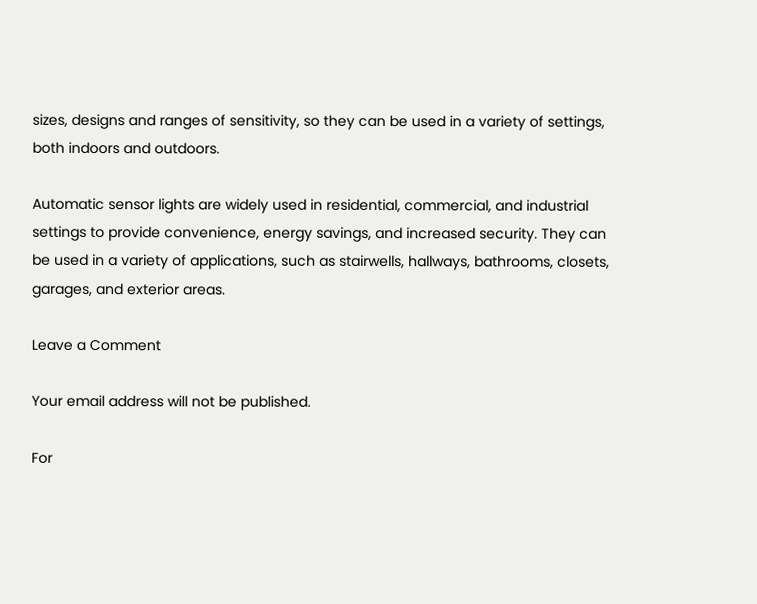sizes, designs and ranges of sensitivity, so they can be used in a variety of settings, both indoors and outdoors.

Automatic sensor lights are widely used in residential, commercial, and industrial settings to provide convenience, energy savings, and increased security. They can be used in a variety of applications, such as stairwells, hallways, bathrooms, closets, garages, and exterior areas.

Leave a Comment

Your email address will not be published.

For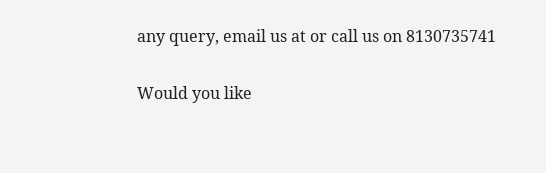any query, email us at or call us on 8130735741

Would you like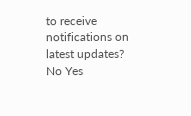to receive notifications on latest updates? No Yes